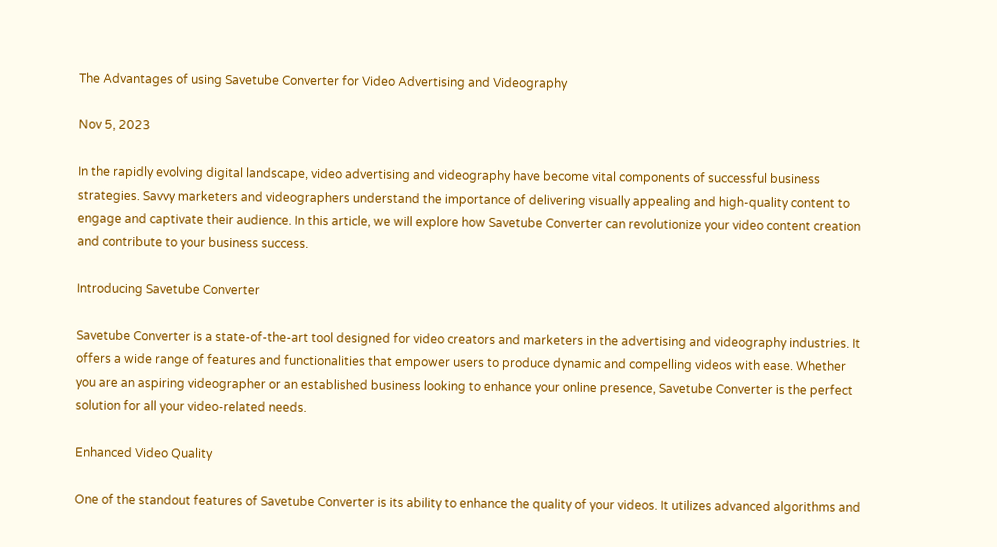The Advantages of using Savetube Converter for Video Advertising and Videography

Nov 5, 2023

In the rapidly evolving digital landscape, video advertising and videography have become vital components of successful business strategies. Savvy marketers and videographers understand the importance of delivering visually appealing and high-quality content to engage and captivate their audience. In this article, we will explore how Savetube Converter can revolutionize your video content creation and contribute to your business success.

Introducing Savetube Converter

Savetube Converter is a state-of-the-art tool designed for video creators and marketers in the advertising and videography industries. It offers a wide range of features and functionalities that empower users to produce dynamic and compelling videos with ease. Whether you are an aspiring videographer or an established business looking to enhance your online presence, Savetube Converter is the perfect solution for all your video-related needs.

Enhanced Video Quality

One of the standout features of Savetube Converter is its ability to enhance the quality of your videos. It utilizes advanced algorithms and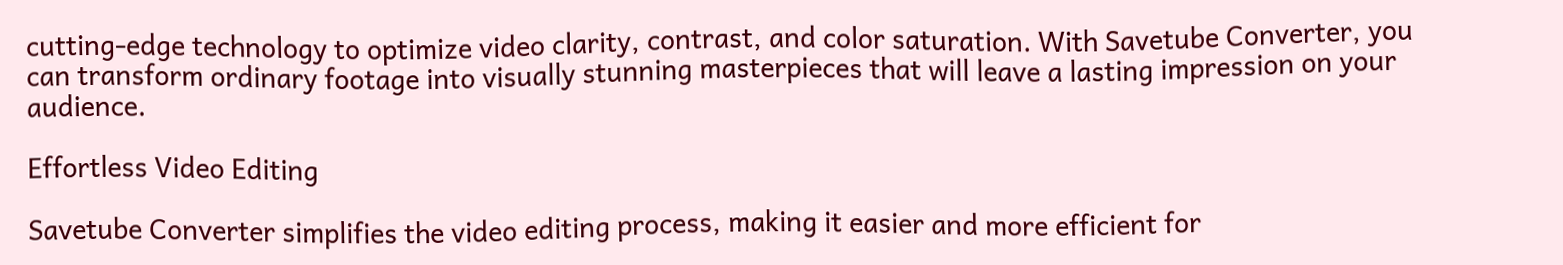cutting-edge technology to optimize video clarity, contrast, and color saturation. With Savetube Converter, you can transform ordinary footage into visually stunning masterpieces that will leave a lasting impression on your audience.

Effortless Video Editing

Savetube Converter simplifies the video editing process, making it easier and more efficient for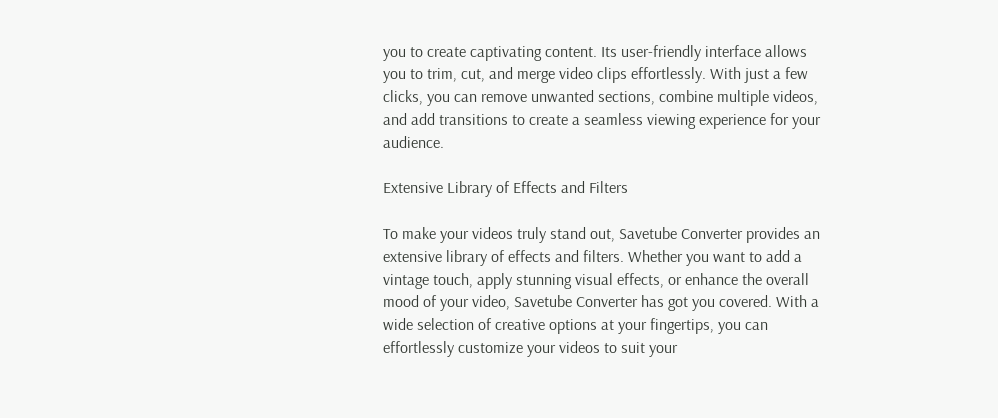you to create captivating content. Its user-friendly interface allows you to trim, cut, and merge video clips effortlessly. With just a few clicks, you can remove unwanted sections, combine multiple videos, and add transitions to create a seamless viewing experience for your audience.

Extensive Library of Effects and Filters

To make your videos truly stand out, Savetube Converter provides an extensive library of effects and filters. Whether you want to add a vintage touch, apply stunning visual effects, or enhance the overall mood of your video, Savetube Converter has got you covered. With a wide selection of creative options at your fingertips, you can effortlessly customize your videos to suit your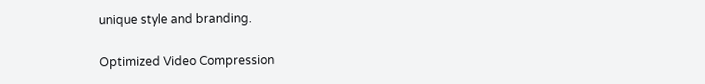unique style and branding.

Optimized Video Compression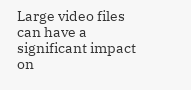Large video files can have a significant impact on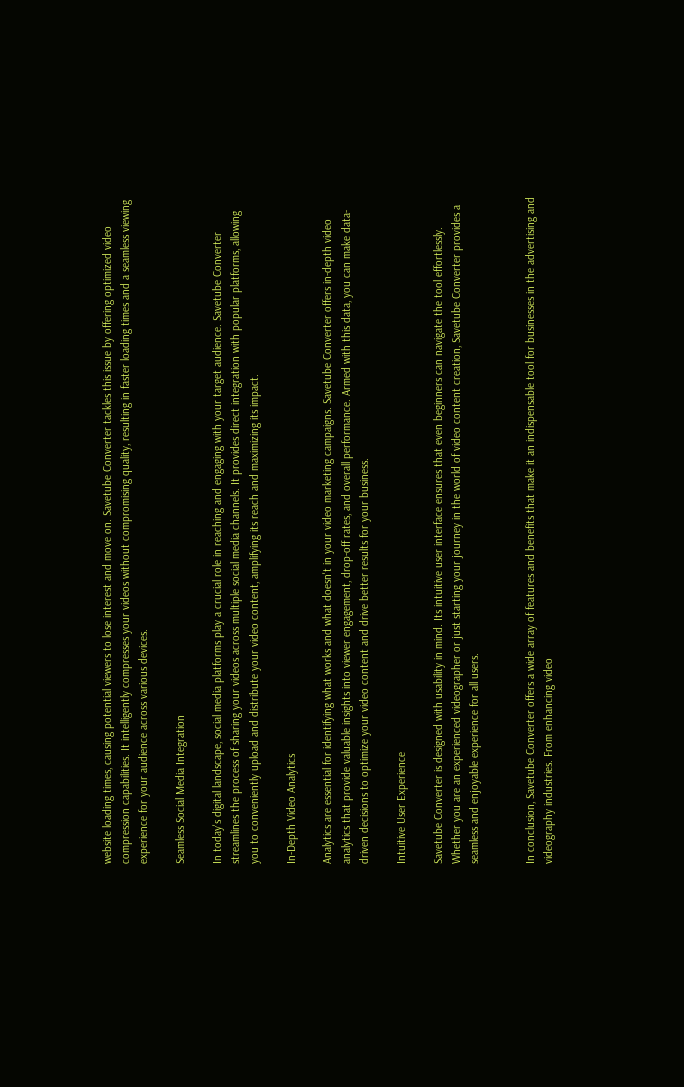website loading times, causing potential viewers to lose interest and move on. Savetube Converter tackles this issue by offering optimized video compression capabilities. It intelligently compresses your videos without compromising quality, resulting in faster loading times and a seamless viewing experience for your audience across various devices.

Seamless Social Media Integration

In today's digital landscape, social media platforms play a crucial role in reaching and engaging with your target audience. Savetube Converter streamlines the process of sharing your videos across multiple social media channels. It provides direct integration with popular platforms, allowing you to conveniently upload and distribute your video content, amplifying its reach and maximizing its impact.

In-Depth Video Analytics

Analytics are essential for identifying what works and what doesn't in your video marketing campaigns. Savetube Converter offers in-depth video analytics that provide valuable insights into viewer engagement, drop-off rates, and overall performance. Armed with this data, you can make data-driven decisions to optimize your video content and drive better results for your business.

Intuitive User Experience

Savetube Converter is designed with usability in mind. Its intuitive user interface ensures that even beginners can navigate the tool effortlessly. Whether you are an experienced videographer or just starting your journey in the world of video content creation, Savetube Converter provides a seamless and enjoyable experience for all users.


In conclusion, Savetube Converter offers a wide array of features and benefits that make it an indispensable tool for businesses in the advertising and videography industries. From enhancing video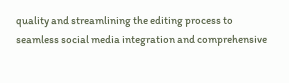quality and streamlining the editing process to seamless social media integration and comprehensive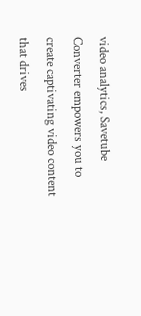video analytics, Savetube Converter empowers you to create captivating video content that drives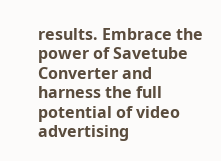results. Embrace the power of Savetube Converter and harness the full potential of video advertising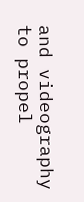and videography to propel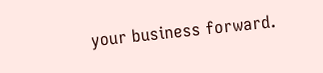your business forward.